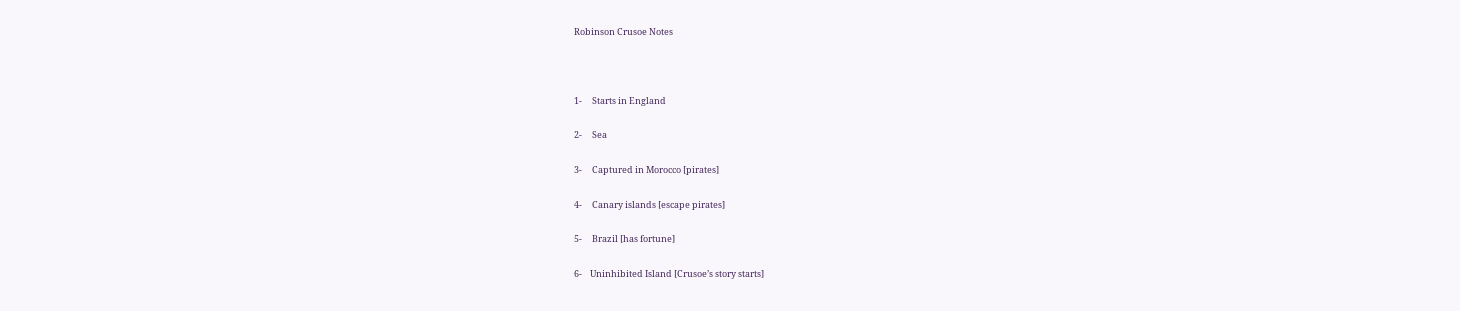Robinson Crusoe Notes



1-     Starts in England

2-     Sea

3-     Captured in Morocco [pirates]

4-     Canary islands [escape pirates]

5-     Brazil [has fortune]

6-    Uninhibited Island [Crusoe’s story starts]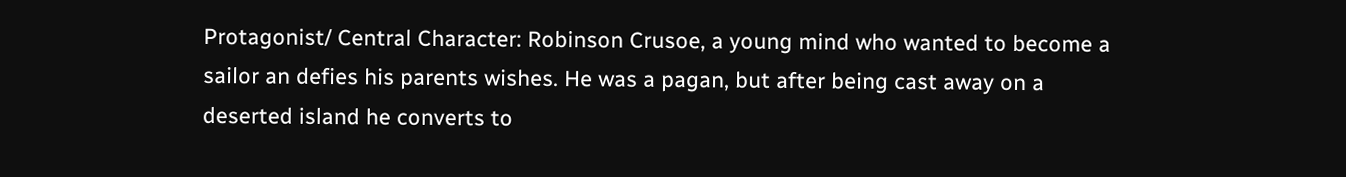Protagonist/ Central Character: Robinson Crusoe, a young mind who wanted to become a sailor an defies his parents wishes. He was a pagan, but after being cast away on a deserted island he converts to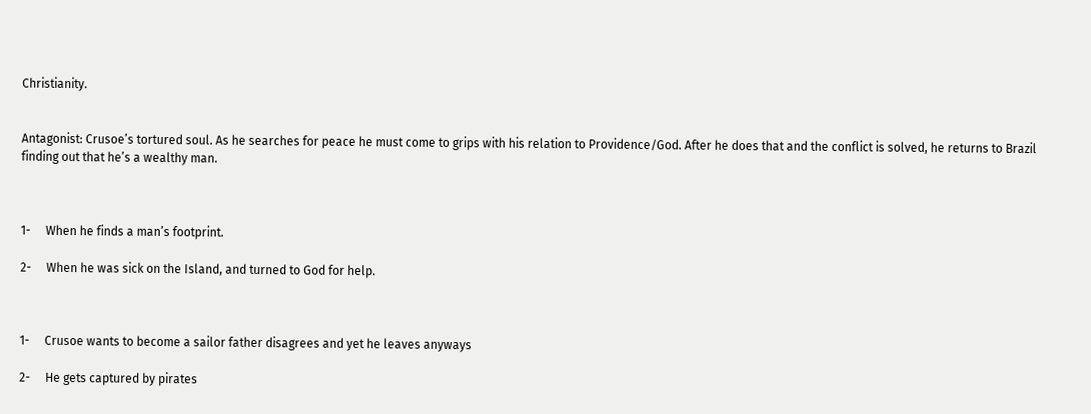Christianity.


Antagonist: Crusoe’s tortured soul. As he searches for peace he must come to grips with his relation to Providence/God. After he does that and the conflict is solved, he returns to Brazil finding out that he’s a wealthy man.



1-     When he finds a man’s footprint.

2-     When he was sick on the Island, and turned to God for help.



1-     Crusoe wants to become a sailor father disagrees and yet he leaves anyways

2-     He gets captured by pirates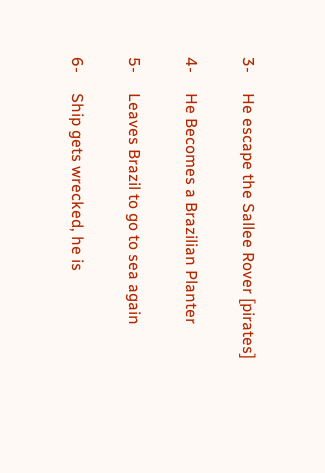3-     He escape the Sallee Rover [pirates]

4-     He Becomes a Brazilian Planter

5-     Leaves Brazil to go to sea again

6-     Ship gets wrecked, he is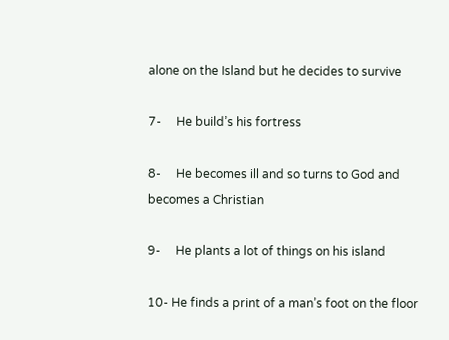alone on the Island but he decides to survive

7-     He build’s his fortress

8-     He becomes ill and so turns to God and becomes a Christian

9-     He plants a lot of things on his island

10- He finds a print of a man’s foot on the floor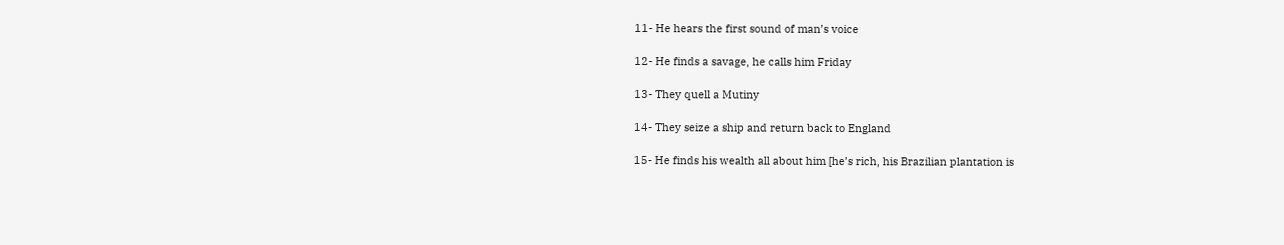11- He hears the first sound of man’s voice

12- He finds a savage, he calls him Friday

13- They quell a Mutiny

14- They seize a ship and return back to England

15- He finds his wealth all about him [he’s rich, his Brazilian plantation is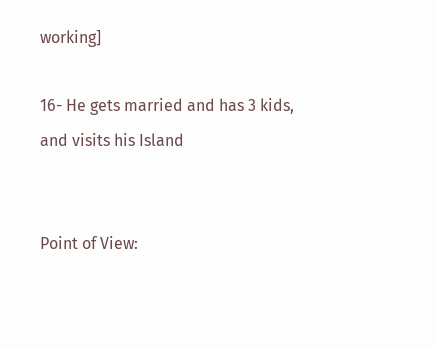working]

16- He gets married and has 3 kids, and visits his Island


Point of View: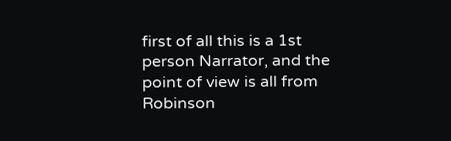first of all this is a 1st person Narrator, and the point of view is all from Robinson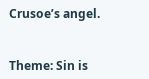Crusoe’s angel.


Theme: Sin is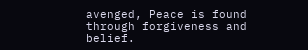avenged, Peace is found through forgiveness and belief.